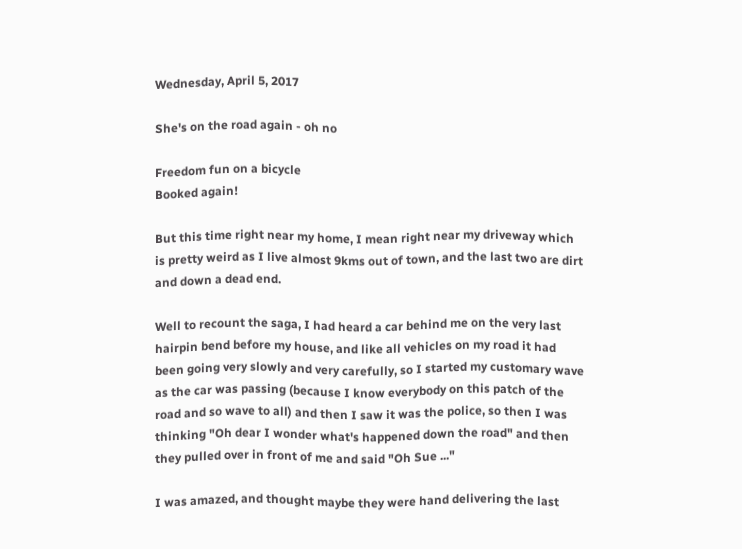Wednesday, April 5, 2017

She's on the road again - oh no

Freedom fun on a bicycle
Booked again!

But this time right near my home, I mean right near my driveway which is pretty weird as I live almost 9kms out of town, and the last two are dirt and down a dead end.

Well to recount the saga, I had heard a car behind me on the very last hairpin bend before my house, and like all vehicles on my road it had been going very slowly and very carefully, so I started my customary wave as the car was passing (because I know everybody on this patch of the road and so wave to all) and then I saw it was the police, so then I was thinking "Oh dear I wonder what's happened down the road" and then they pulled over in front of me and said "Oh Sue ..."

I was amazed, and thought maybe they were hand delivering the last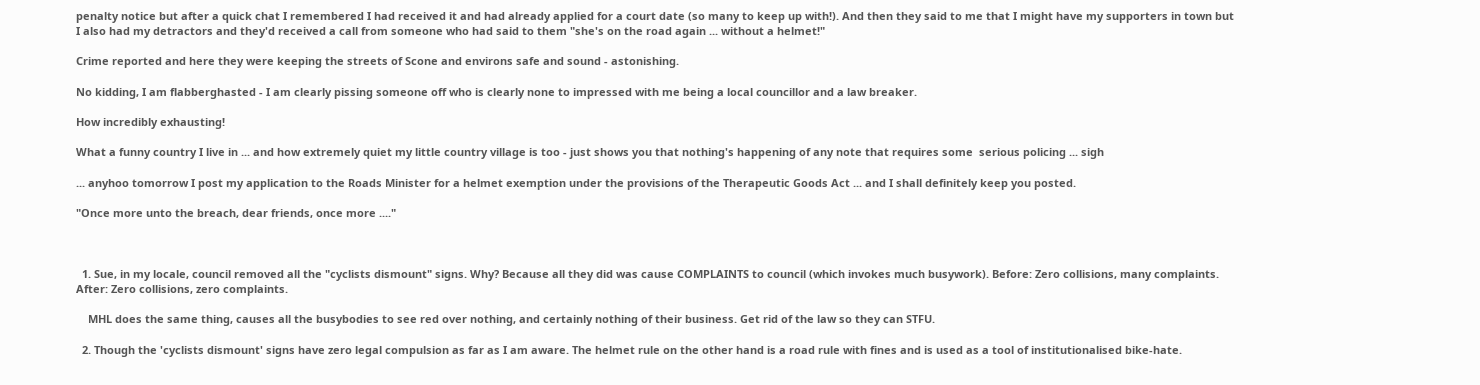penalty notice but after a quick chat I remembered I had received it and had already applied for a court date (so many to keep up with!). And then they said to me that I might have my supporters in town but I also had my detractors and they'd received a call from someone who had said to them "she's on the road again ... without a helmet!"

Crime reported and here they were keeping the streets of Scone and environs safe and sound - astonishing.

No kidding, I am flabberghasted - I am clearly pissing someone off who is clearly none to impressed with me being a local councillor and a law breaker.

How incredibly exhausting!

What a funny country I live in ... and how extremely quiet my little country village is too - just shows you that nothing's happening of any note that requires some  serious policing ... sigh

... anyhoo tomorrow I post my application to the Roads Minister for a helmet exemption under the provisions of the Therapeutic Goods Act ... and I shall definitely keep you posted.

"Once more unto the breach, dear friends, once more ...."



  1. Sue, in my locale, council removed all the "cyclists dismount" signs. Why? Because all they did was cause COMPLAINTS to council (which invokes much busywork). Before: Zero collisions, many complaints. After: Zero collisions, zero complaints.

    MHL does the same thing, causes all the busybodies to see red over nothing, and certainly nothing of their business. Get rid of the law so they can STFU.

  2. Though the 'cyclists dismount' signs have zero legal compulsion as far as I am aware. The helmet rule on the other hand is a road rule with fines and is used as a tool of institutionalised bike-hate.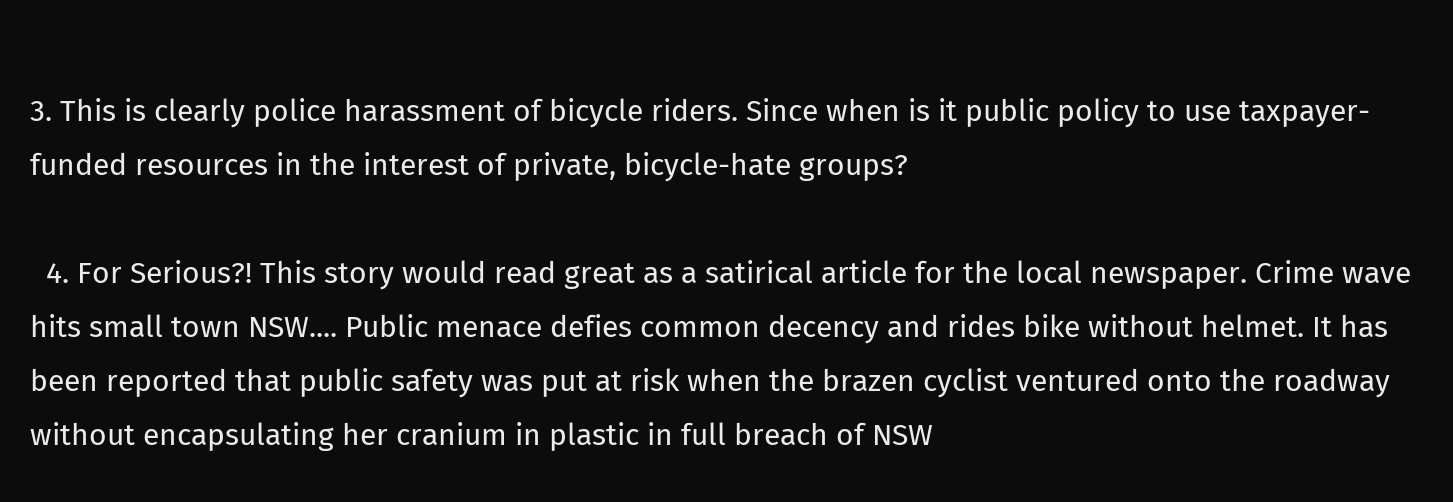3. This is clearly police harassment of bicycle riders. Since when is it public policy to use taxpayer-funded resources in the interest of private, bicycle-hate groups?

  4. For Serious?! This story would read great as a satirical article for the local newspaper. Crime wave hits small town NSW.... Public menace defies common decency and rides bike without helmet. It has been reported that public safety was put at risk when the brazen cyclist ventured onto the roadway without encapsulating her cranium in plastic in full breach of NSW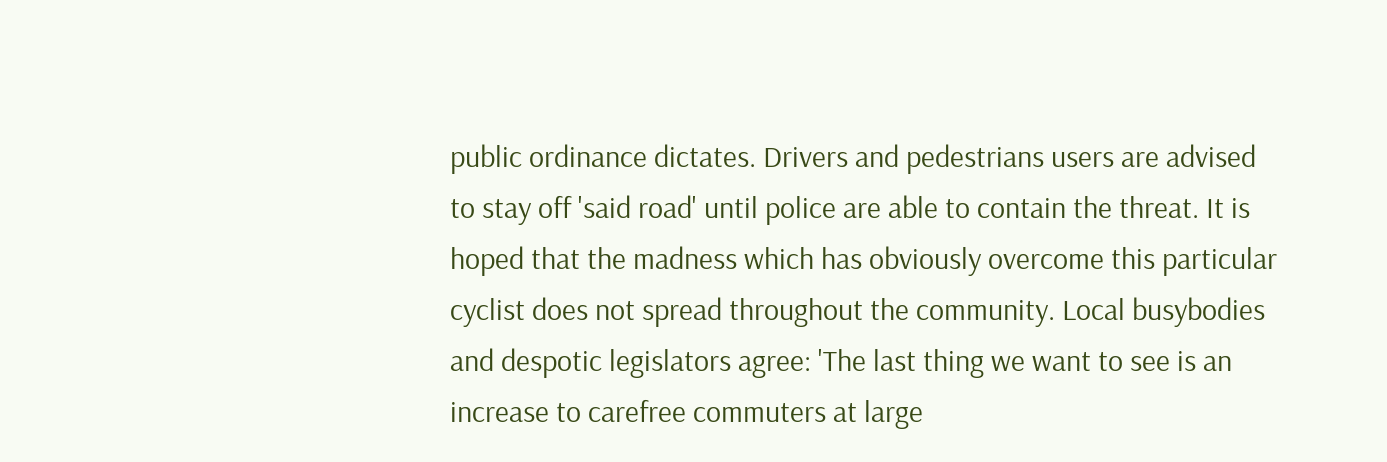public ordinance dictates. Drivers and pedestrians users are advised to stay off 'said road' until police are able to contain the threat. It is hoped that the madness which has obviously overcome this particular cyclist does not spread throughout the community. Local busybodies and despotic legislators agree: 'The last thing we want to see is an increase to carefree commuters at large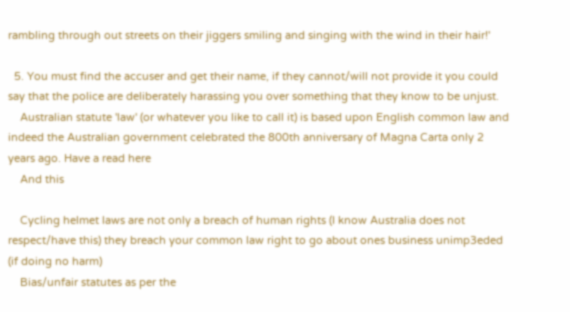rambling through out streets on their jiggers smiling and singing with the wind in their hair!'

  5. You must find the accuser and get their name, if they cannot/will not provide it you could say that the police are deliberately harassing you over something that they know to be unjust.
    Australian statute 'law' (or whatever you like to call it) is based upon English common law and indeed the Australian government celebrated the 800th anniversary of Magna Carta only 2 years ago. Have a read here
    And this

    Cycling helmet laws are not only a breach of human rights (I know Australia does not respect/have this) they breach your common law right to go about ones business unimp3eded (if doing no harm)
    Bias/unfair statutes as per the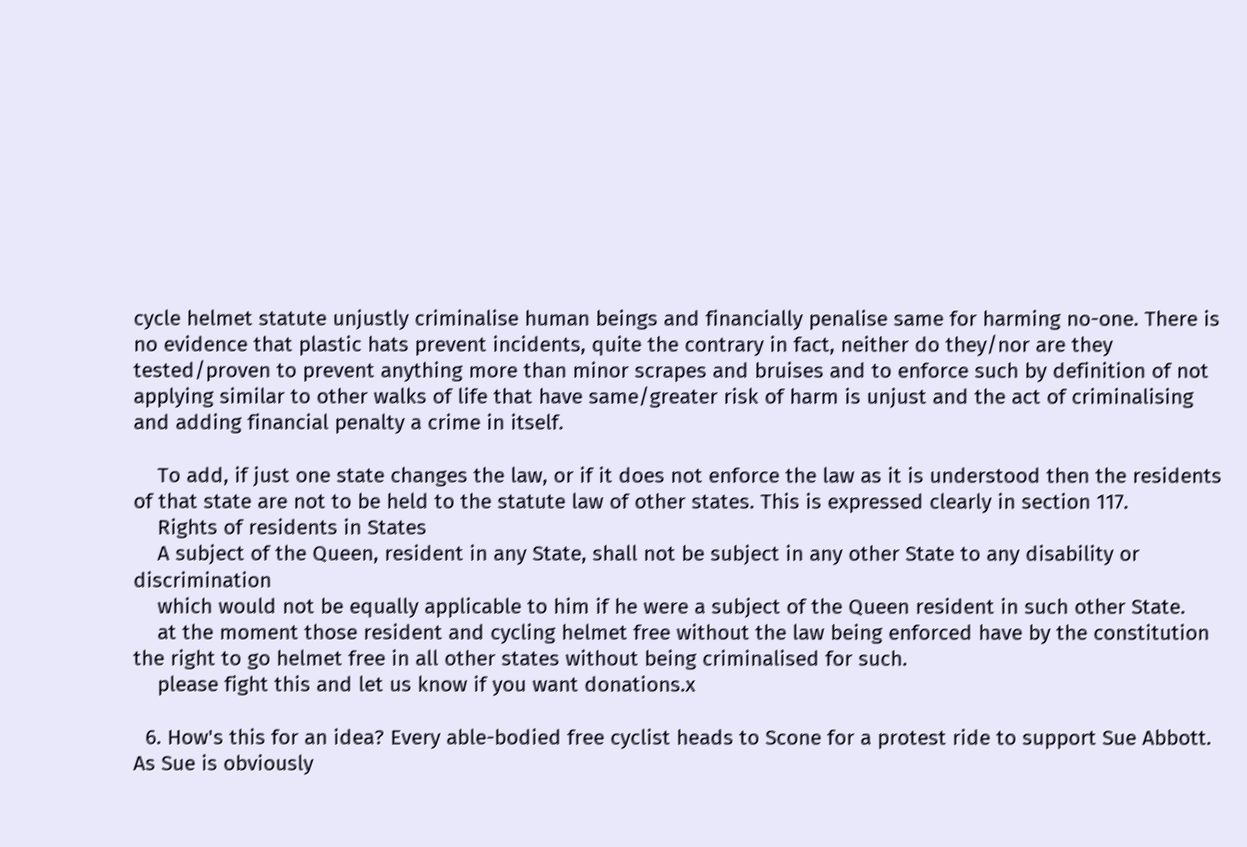cycle helmet statute unjustly criminalise human beings and financially penalise same for harming no-one. There is no evidence that plastic hats prevent incidents, quite the contrary in fact, neither do they/nor are they tested/proven to prevent anything more than minor scrapes and bruises and to enforce such by definition of not applying similar to other walks of life that have same/greater risk of harm is unjust and the act of criminalising and adding financial penalty a crime in itself.

    To add, if just one state changes the law, or if it does not enforce the law as it is understood then the residents of that state are not to be held to the statute law of other states. This is expressed clearly in section 117.
    Rights of residents in States
    A subject of the Queen, resident in any State, shall not be subject in any other State to any disability or discrimination
    which would not be equally applicable to him if he were a subject of the Queen resident in such other State.
    at the moment those resident and cycling helmet free without the law being enforced have by the constitution the right to go helmet free in all other states without being criminalised for such.
    please fight this and let us know if you want donations.x

  6. How's this for an idea? Every able-bodied free cyclist heads to Scone for a protest ride to support Sue Abbott. As Sue is obviously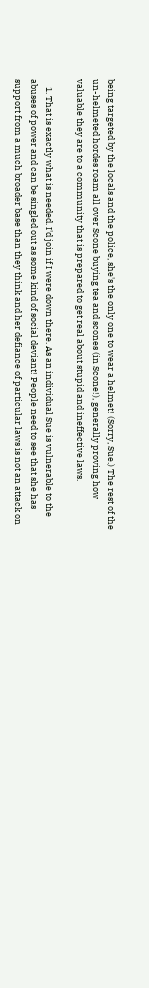being targeted by the locals and the police, she's the only one to wear a helmet! (Sorry, Sue.) The rest of the un-helmeted hordes roam all over Scone buying tea and scones (in Scone!), generally proving how valuable they are to a community that is prepared to get real about stupid and ineffective laws.

    1. That is exactly what is needed. I'd join if I were down there. As an individual Sue is vulnerable to the abuses of power and can be singled out as some kind of social deviant! People need to see that she has support from a much broader base than they think and her defiance of particular laws is not an attack on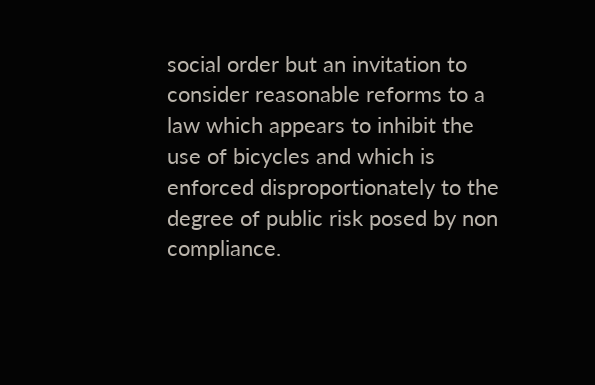social order but an invitation to consider reasonable reforms to a law which appears to inhibit the use of bicycles and which is enforced disproportionately to the degree of public risk posed by non compliance.